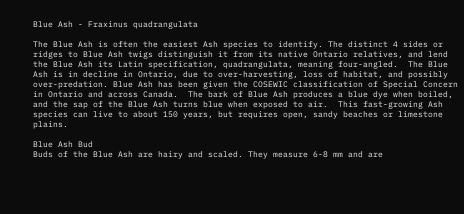Blue Ash - Fraxinus quadrangulata

The Blue Ash is often the easiest Ash species to identify. The distinct 4 sides or ridges to Blue Ash twigs distinguish it from its native Ontario relatives, and lend the Blue Ash its Latin specification, quadrangulata, meaning four-angled.  The Blue Ash is in decline in Ontario, due to over-harvesting, loss of habitat, and possibly over-predation. Blue Ash has been given the COSEWIC classification of Special Concern in Ontario and across Canada.  The bark of Blue Ash produces a blue dye when boiled, and the sap of the Blue Ash turns blue when exposed to air.  This fast-growing Ash species can live to about 150 years, but requires open, sandy beaches or limestone plains.

Blue Ash Bud
Buds of the Blue Ash are hairy and scaled. They measure 6-8 mm and are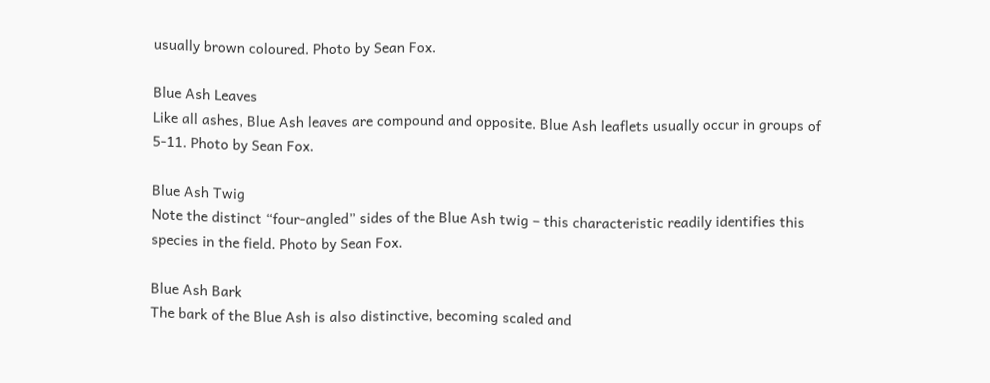usually brown coloured. Photo by Sean Fox.

Blue Ash Leaves
Like all ashes, Blue Ash leaves are compound and opposite. Blue Ash leaflets usually occur in groups of 5-11. Photo by Sean Fox.

Blue Ash Twig
Note the distinct “four-angled” sides of the Blue Ash twig – this characteristic readily identifies this species in the field. Photo by Sean Fox.

Blue Ash Bark
The bark of the Blue Ash is also distinctive, becoming scaled and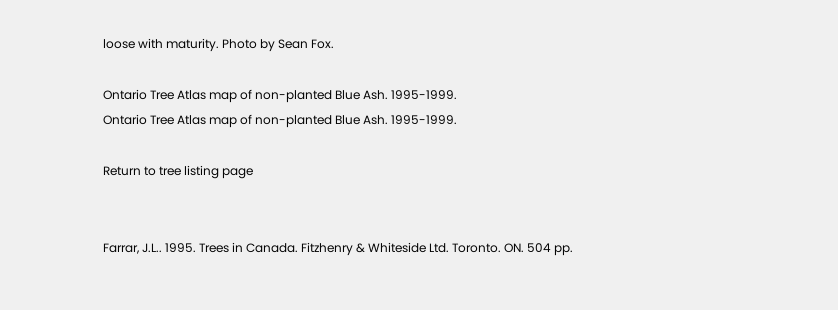loose with maturity. Photo by Sean Fox.

Ontario Tree Atlas map of non-planted Blue Ash. 1995-1999.
Ontario Tree Atlas map of non-planted Blue Ash. 1995-1999.

Return to tree listing page


Farrar, J.L.. 1995. Trees in Canada. Fitzhenry & Whiteside Ltd. Toronto. ON. 504 pp.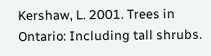Kershaw, L. 2001. Trees in Ontario: Including tall shrubs.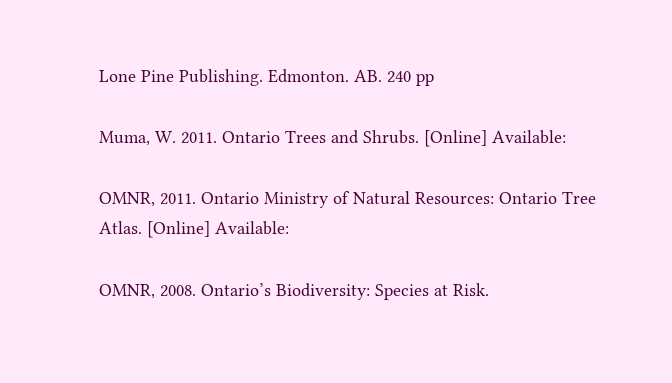Lone Pine Publishing. Edmonton. AB. 240 pp

Muma, W. 2011. Ontario Trees and Shrubs. [Online] Available:

OMNR, 2011. Ontario Ministry of Natural Resources: Ontario Tree Atlas. [Online] Available:

OMNR, 2008. Ontario’s Biodiversity: Species at Risk.